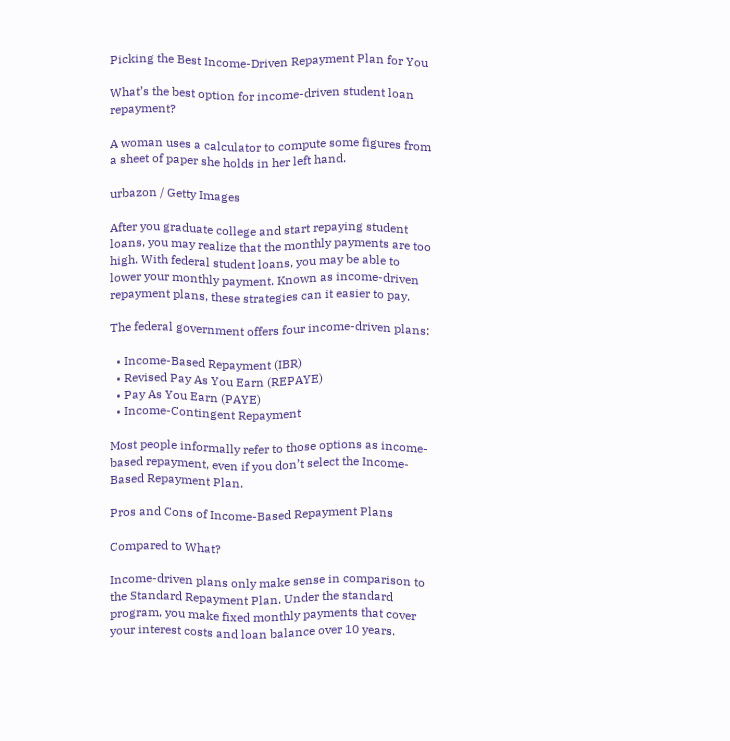Picking the Best Income-Driven Repayment Plan for You

What’s the best option for income-driven student loan repayment?

A woman uses a calculator to compute some figures from a sheet of paper she holds in her left hand.

urbazon / Getty Images

After you graduate college and start repaying student loans, you may realize that the monthly payments are too high. With federal student loans, you may be able to lower your monthly payment. Known as income-driven repayment plans, these strategies can it easier to pay.

The federal government offers four income-driven plans:

  • Income-Based Repayment (IBR)
  • Revised Pay As You Earn (REPAYE)
  • Pay As You Earn (PAYE)
  • Income-Contingent Repayment

Most people informally refer to those options as income-based repayment, even if you don’t select the Income-Based Repayment Plan.

Pros and Cons of Income-Based Repayment Plans

Compared to What?

Income-driven plans only make sense in comparison to the Standard Repayment Plan. Under the standard program, you make fixed monthly payments that cover your interest costs and loan balance over 10 years.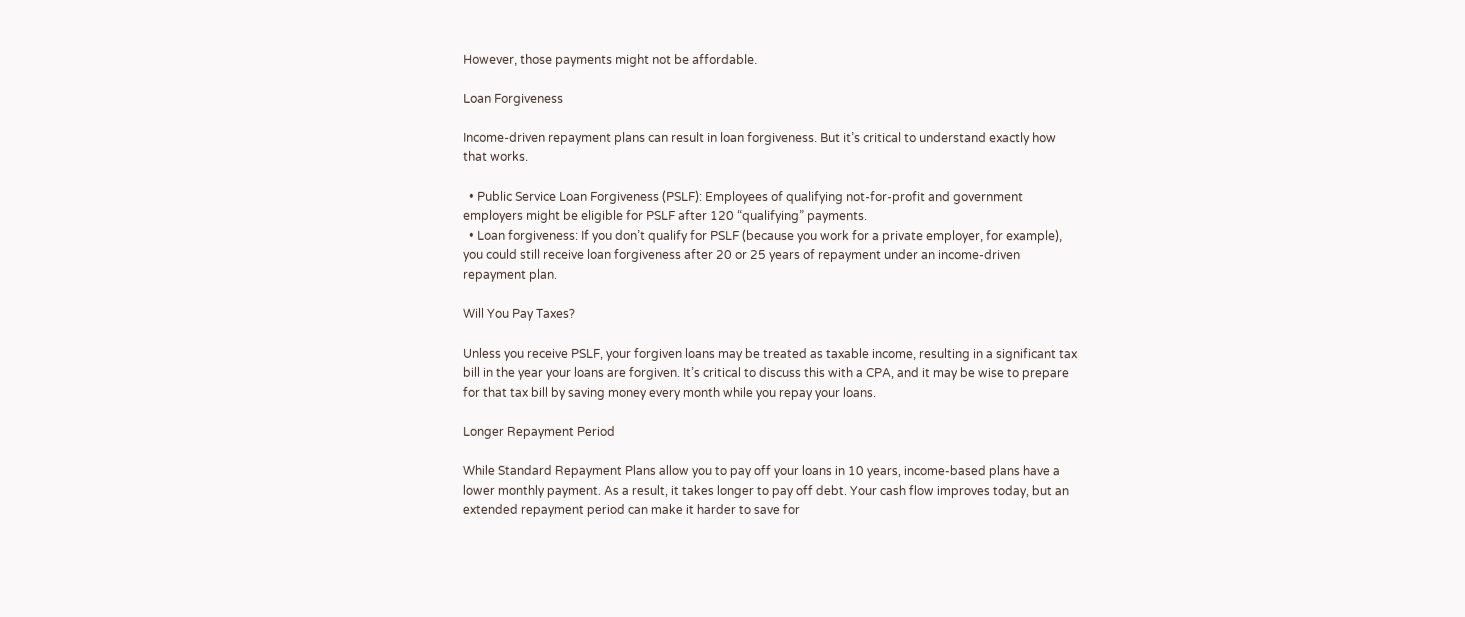However, those payments might not be affordable.

Loan Forgiveness

Income-driven repayment plans can result in loan forgiveness. But it’s critical to understand exactly how that works.

  • Public Service Loan Forgiveness (PSLF): Employees of qualifying not-for-profit and government employers might be eligible for PSLF after 120 “qualifying” payments.
  • Loan forgiveness: If you don’t qualify for PSLF (because you work for a private employer, for example), you could still receive loan forgiveness after 20 or 25 years of repayment under an income-driven repayment plan.

Will You Pay Taxes?

Unless you receive PSLF, your forgiven loans may be treated as taxable income, resulting in a significant tax bill in the year your loans are forgiven. It’s critical to discuss this with a CPA, and it may be wise to prepare for that tax bill by saving money every month while you repay your loans.

Longer Repayment Period

While Standard Repayment Plans allow you to pay off your loans in 10 years, income-based plans have a lower monthly payment. As a result, it takes longer to pay off debt. Your cash flow improves today, but an extended repayment period can make it harder to save for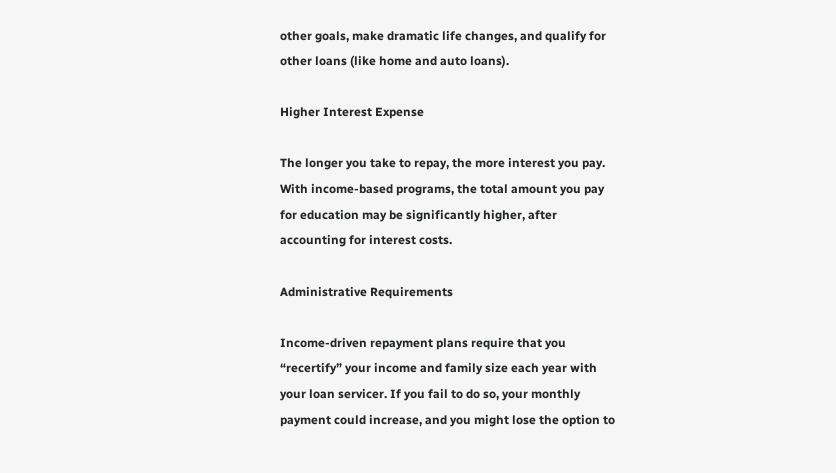other goals, make dramatic life changes, and qualify for other loans (like home and auto loans).

Higher Interest Expense

The longer you take to repay, the more interest you pay. With income-based programs, the total amount you pay for education may be significantly higher, after accounting for interest costs.

Administrative Requirements

Income-driven repayment plans require that you “recertify” your income and family size each year with your loan servicer. If you fail to do so, your monthly payment could increase, and you might lose the option to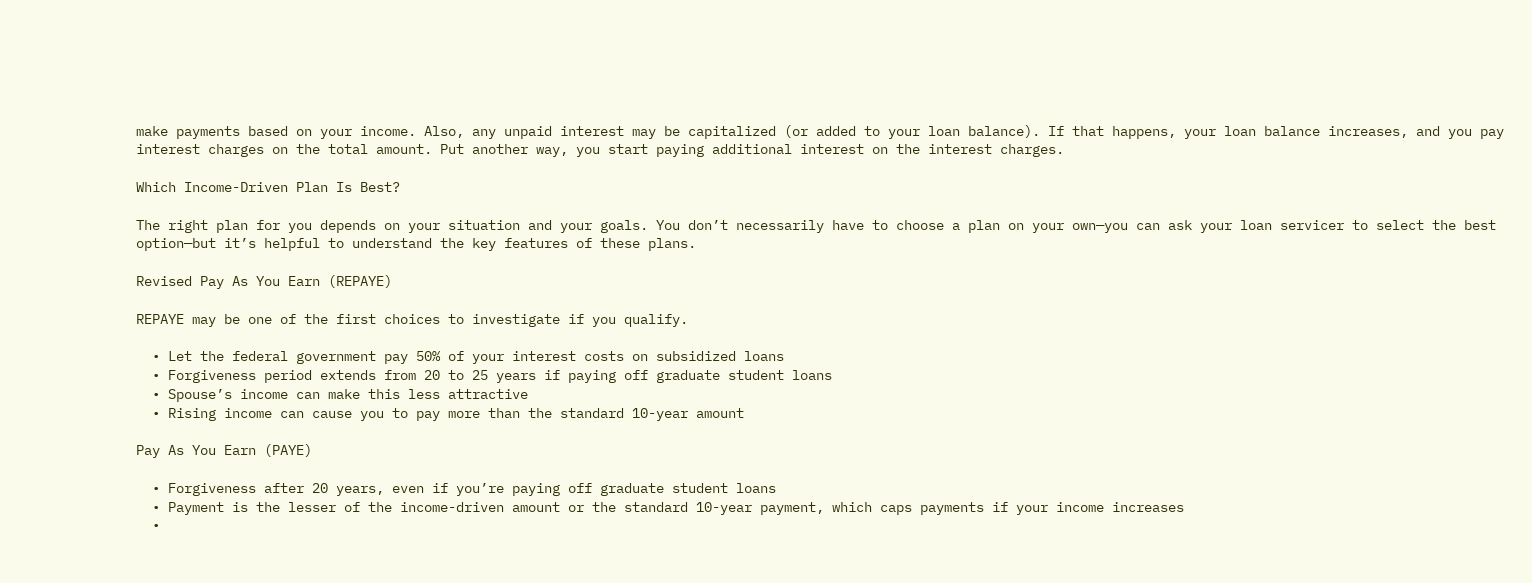make payments based on your income. Also, any unpaid interest may be capitalized (or added to your loan balance). If that happens, your loan balance increases, and you pay interest charges on the total amount. Put another way, you start paying additional interest on the interest charges.

Which Income-Driven Plan Is Best?

The right plan for you depends on your situation and your goals. You don’t necessarily have to choose a plan on your own—you can ask your loan servicer to select the best option—but it’s helpful to understand the key features of these plans.

Revised Pay As You Earn (REPAYE)

REPAYE may be one of the first choices to investigate if you qualify.

  • Let the federal government pay 50% of your interest costs on subsidized loans
  • Forgiveness period extends from 20 to 25 years if paying off graduate student loans
  • Spouse’s income can make this less attractive
  • Rising income can cause you to pay more than the standard 10-year amount

Pay As You Earn (PAYE)

  • Forgiveness after 20 years, even if you’re paying off graduate student loans
  • Payment is the lesser of the income-driven amount or the standard 10-year payment, which caps payments if your income increases
  •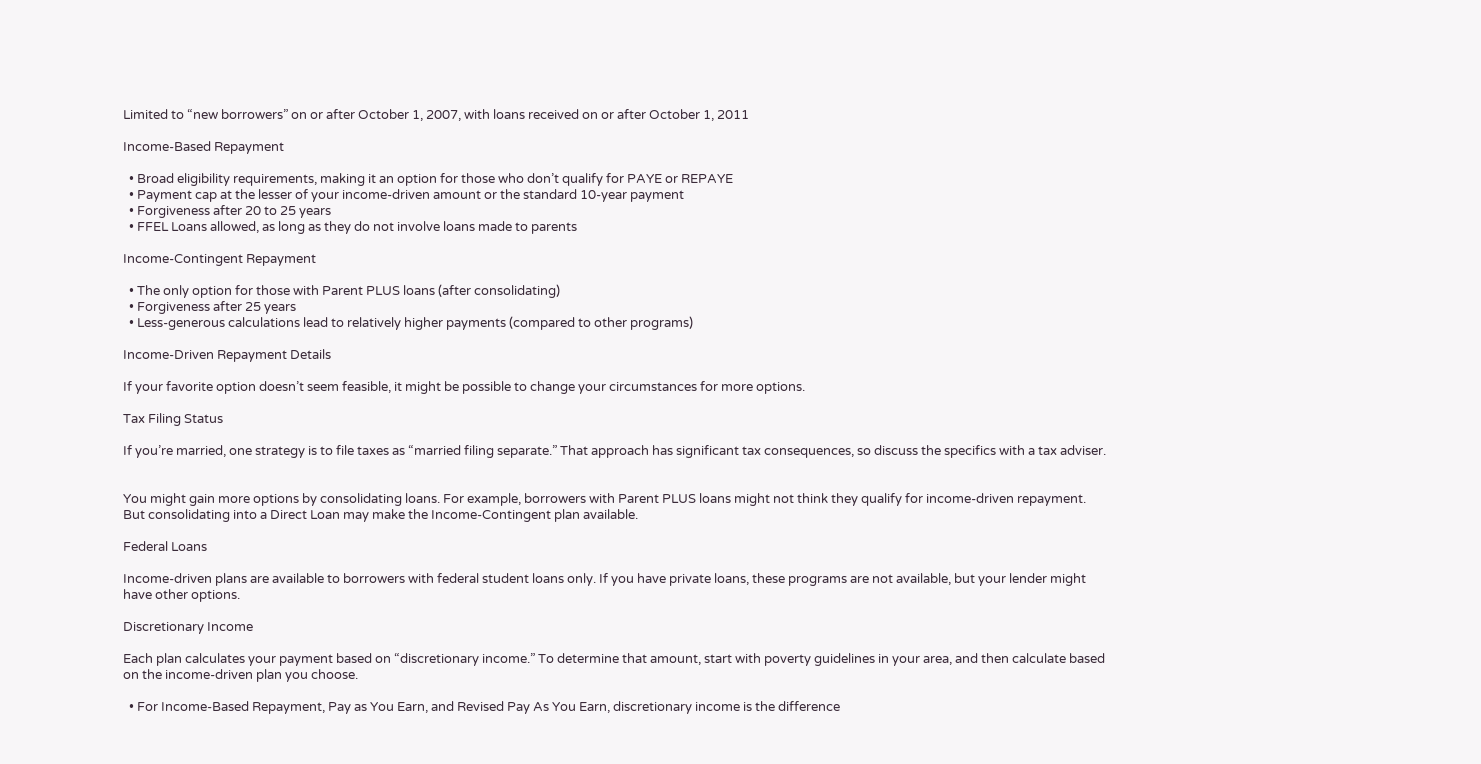Limited to “new borrowers” on or after October 1, 2007, with loans received on or after October 1, 2011

Income-Based Repayment

  • Broad eligibility requirements, making it an option for those who don’t qualify for PAYE or REPAYE
  • Payment cap at the lesser of your income-driven amount or the standard 10-year payment
  • Forgiveness after 20 to 25 years
  • FFEL Loans allowed, as long as they do not involve loans made to parents

Income-Contingent Repayment

  • The only option for those with Parent PLUS loans (after consolidating)
  • Forgiveness after 25 years
  • Less-generous calculations lead to relatively higher payments (compared to other programs)

Income-Driven Repayment Details

If your favorite option doesn’t seem feasible, it might be possible to change your circumstances for more options.

Tax Filing Status

If you’re married, one strategy is to file taxes as “married filing separate.” That approach has significant tax consequences, so discuss the specifics with a tax adviser.


You might gain more options by consolidating loans. For example, borrowers with Parent PLUS loans might not think they qualify for income-driven repayment. But consolidating into a Direct Loan may make the Income-Contingent plan available.

Federal Loans

Income-driven plans are available to borrowers with federal student loans only. If you have private loans, these programs are not available, but your lender might have other options.

Discretionary Income

Each plan calculates your payment based on “discretionary income.” To determine that amount, start with poverty guidelines in your area, and then calculate based on the income-driven plan you choose.

  • For Income-Based Repayment, Pay as You Earn, and Revised Pay As You Earn, discretionary income is the difference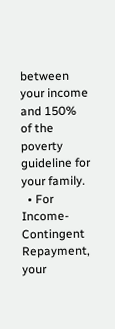between your income and 150% of the poverty guideline for your family.
  • For Income-Contingent Repayment, your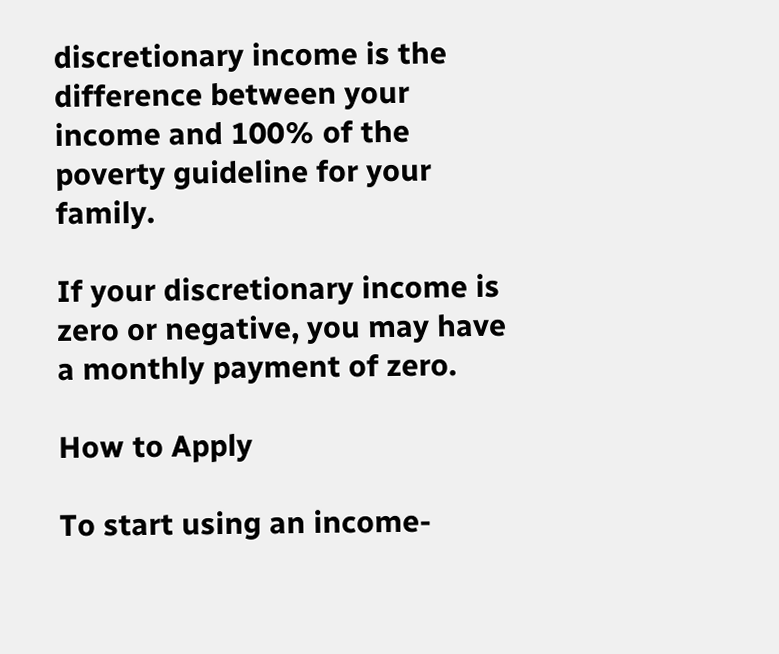discretionary income is the difference between your income and 100% of the poverty guideline for your family.

If your discretionary income is zero or negative, you may have a monthly payment of zero.

How to Apply

To start using an income-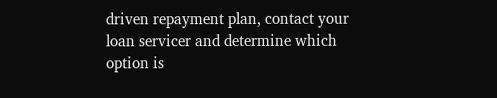driven repayment plan, contact your loan servicer and determine which option is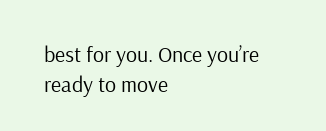best for you. Once you’re ready to move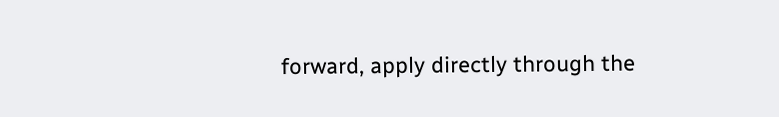forward, apply directly through the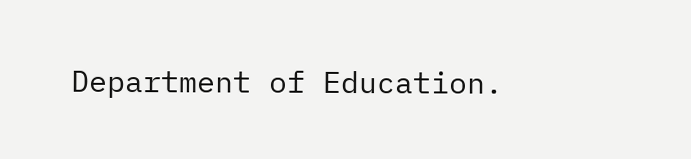Department of Education.